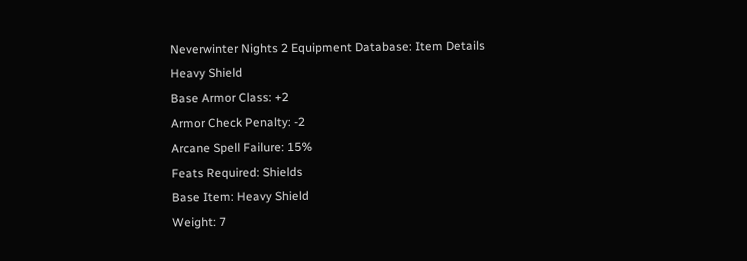Neverwinter Nights 2 Equipment Database: Item Details
Heavy Shield
Base Armor Class: +2
Armor Check Penalty: -2
Arcane Spell Failure: 15%
Feats Required: Shields
Base Item: Heavy Shield
Weight: 7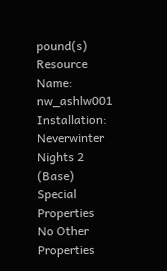pound(s)
Resource Name: nw_ashlw001
Installation: Neverwinter Nights 2 (Base)
Special Properties
No Other Properties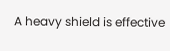A heavy shield is effective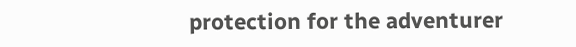protection for the adventurer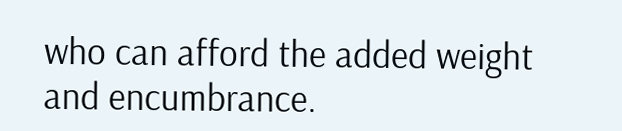who can afford the added weight and encumbrance.